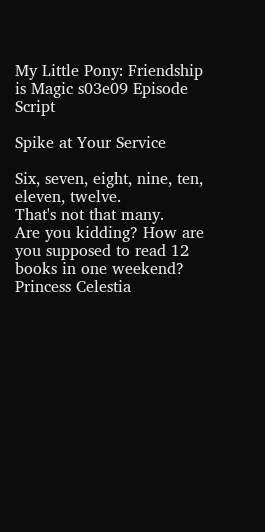My Little Pony: Friendship is Magic s03e09 Episode Script

Spike at Your Service

Six, seven, eight, nine, ten, eleven, twelve.
That's not that many.
Are you kidding? How are you supposed to read 12 books in one weekend? Princess Celestia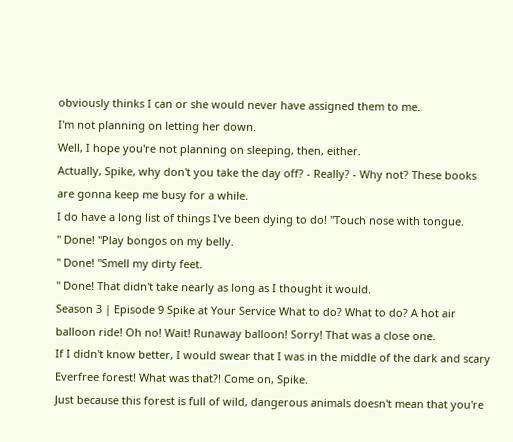obviously thinks I can or she would never have assigned them to me.
I'm not planning on letting her down.
Well, I hope you're not planning on sleeping, then, either.
Actually, Spike, why don't you take the day off? - Really? - Why not? These books are gonna keep me busy for a while.
I do have a long list of things I've been dying to do! "Touch nose with tongue.
" Done! "Play bongos on my belly.
" Done! "Smell my dirty feet.
" Done! That didn't take nearly as long as I thought it would.
Season 3 | Episode 9 Spike at Your Service What to do? What to do? A hot air balloon ride! Oh no! Wait! Runaway balloon! Sorry! That was a close one.
If I didn't know better, I would swear that I was in the middle of the dark and scary Everfree forest! What was that?! Come on, Spike.
Just because this forest is full of wild, dangerous animals doesn't mean that you're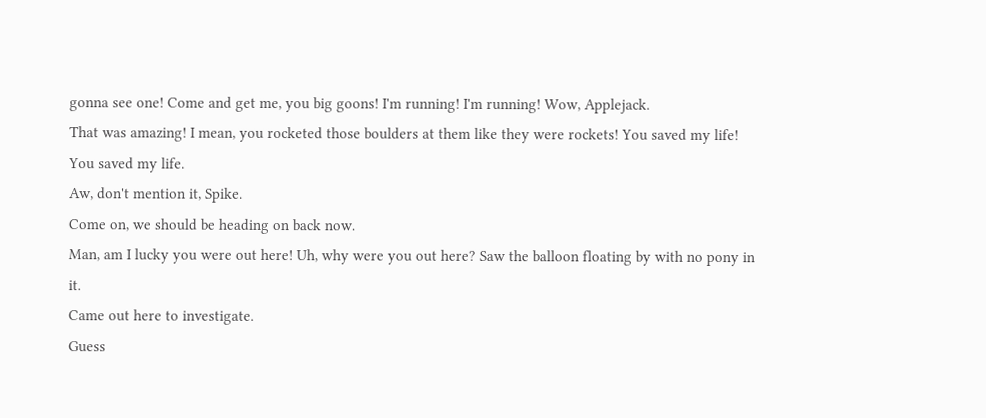gonna see one! Come and get me, you big goons! I'm running! I'm running! Wow, Applejack.
That was amazing! I mean, you rocketed those boulders at them like they were rockets! You saved my life! You saved my life.
Aw, don't mention it, Spike.
Come on, we should be heading on back now.
Man, am I lucky you were out here! Uh, why were you out here? Saw the balloon floating by with no pony in it.
Came out here to investigate.
Guess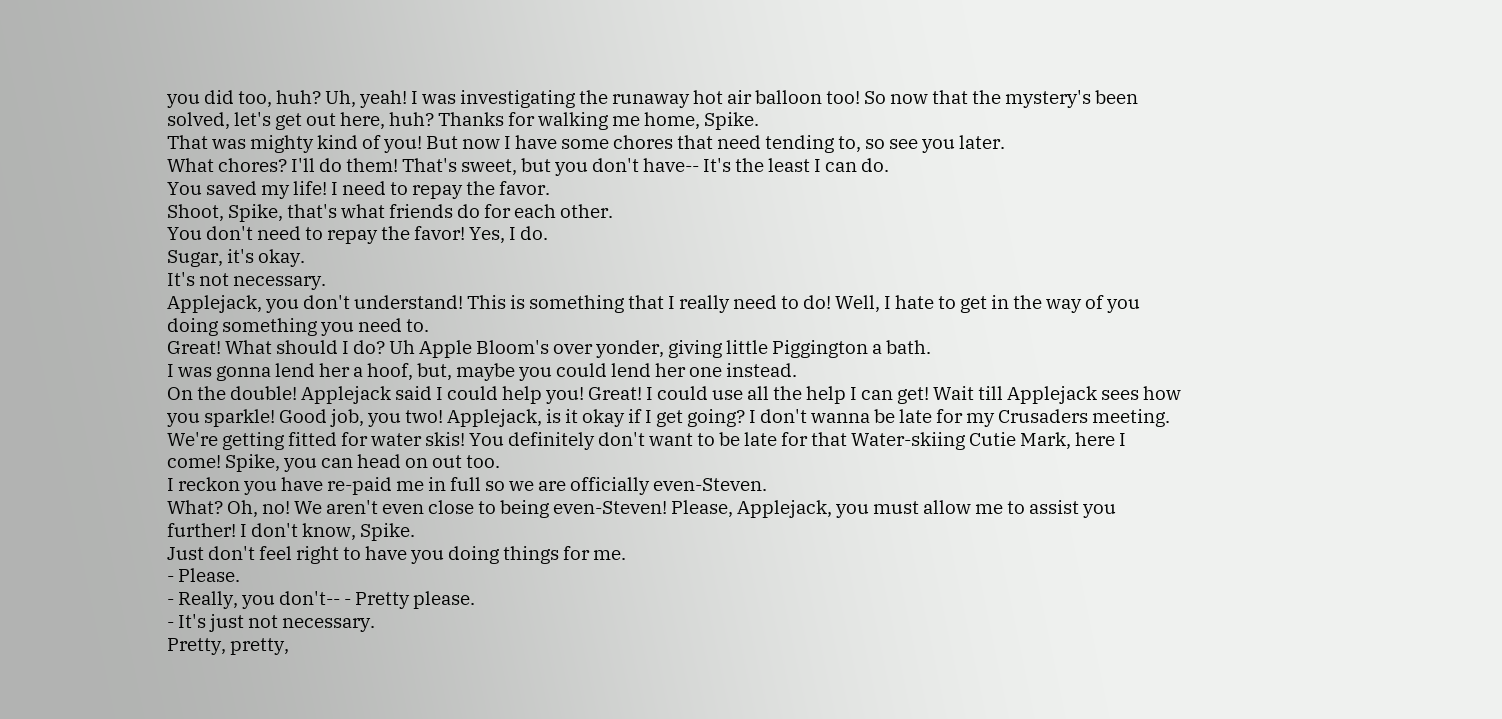you did too, huh? Uh, yeah! I was investigating the runaway hot air balloon too! So now that the mystery's been solved, let's get out here, huh? Thanks for walking me home, Spike.
That was mighty kind of you! But now I have some chores that need tending to, so see you later.
What chores? I'll do them! That's sweet, but you don't have-- It's the least I can do.
You saved my life! I need to repay the favor.
Shoot, Spike, that's what friends do for each other.
You don't need to repay the favor! Yes, I do.
Sugar, it's okay.
It's not necessary.
Applejack, you don't understand! This is something that I really need to do! Well, I hate to get in the way of you doing something you need to.
Great! What should I do? Uh Apple Bloom's over yonder, giving little Piggington a bath.
I was gonna lend her a hoof, but, maybe you could lend her one instead.
On the double! Applejack said I could help you! Great! I could use all the help I can get! Wait till Applejack sees how you sparkle! Good job, you two! Applejack, is it okay if I get going? I don't wanna be late for my Crusaders meeting.
We're getting fitted for water skis! You definitely don't want to be late for that Water-skiing Cutie Mark, here I come! Spike, you can head on out too.
I reckon you have re-paid me in full so we are officially even-Steven.
What? Oh, no! We aren't even close to being even-Steven! Please, Applejack, you must allow me to assist you further! I don't know, Spike.
Just don't feel right to have you doing things for me.
- Please.
- Really, you don't-- - Pretty please.
- It's just not necessary.
Pretty, pretty,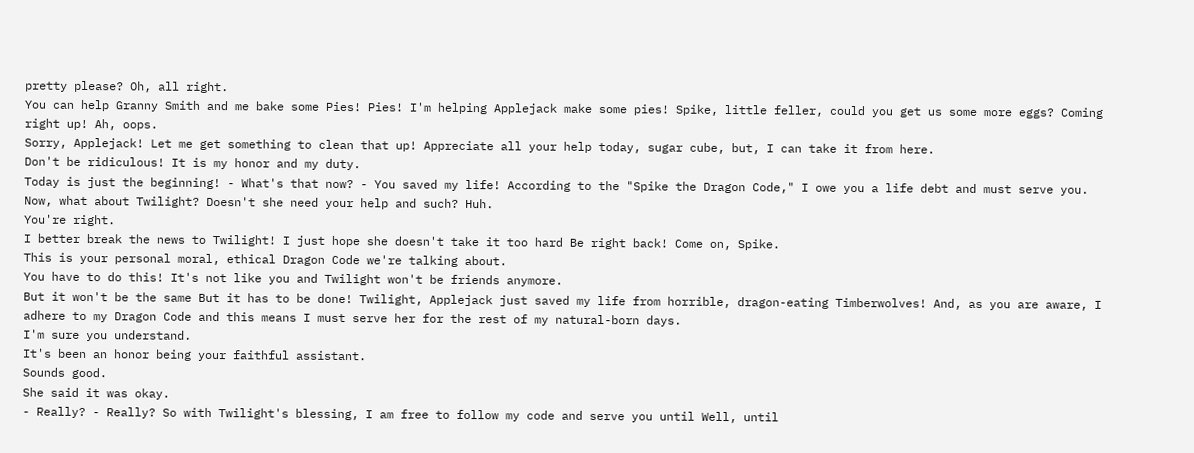pretty please? Oh, all right.
You can help Granny Smith and me bake some Pies! Pies! I'm helping Applejack make some pies! Spike, little feller, could you get us some more eggs? Coming right up! Ah, oops.
Sorry, Applejack! Let me get something to clean that up! Appreciate all your help today, sugar cube, but, I can take it from here.
Don't be ridiculous! It is my honor and my duty.
Today is just the beginning! - What's that now? - You saved my life! According to the "Spike the Dragon Code," I owe you a life debt and must serve you.
Now, what about Twilight? Doesn't she need your help and such? Huh.
You're right.
I better break the news to Twilight! I just hope she doesn't take it too hard Be right back! Come on, Spike.
This is your personal moral, ethical Dragon Code we're talking about.
You have to do this! It's not like you and Twilight won't be friends anymore.
But it won't be the same But it has to be done! Twilight, Applejack just saved my life from horrible, dragon-eating Timberwolves! And, as you are aware, I adhere to my Dragon Code and this means I must serve her for the rest of my natural-born days.
I'm sure you understand.
It's been an honor being your faithful assistant.
Sounds good.
She said it was okay.
- Really? - Really? So with Twilight's blessing, I am free to follow my code and serve you until Well, until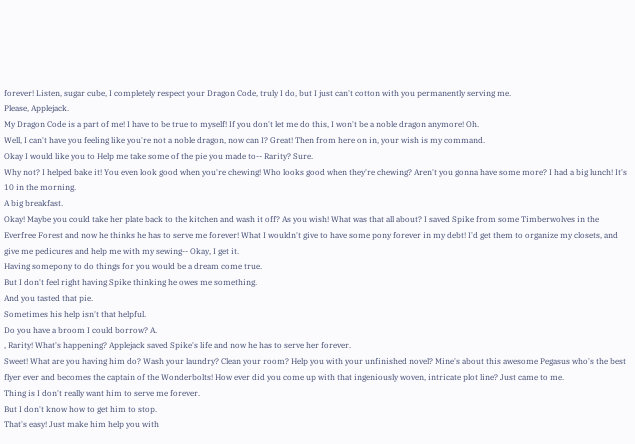forever! Listen, sugar cube, I completely respect your Dragon Code, truly I do, but I just can't cotton with you permanently serving me.
Please, Applejack.
My Dragon Code is a part of me! I have to be true to myself! If you don't let me do this, I won't be a noble dragon anymore! Oh.
Well, I can't have you feeling like you're not a noble dragon, now can I? Great! Then from here on in, your wish is my command.
Okay I would like you to Help me take some of the pie you made to-- Rarity? Sure.
Why not? I helped bake it! You even look good when you're chewing! Who looks good when they're chewing? Aren't you gonna have some more? I had a big lunch! It's 10 in the morning.
A big breakfast.
Okay! Maybe you could take her plate back to the kitchen and wash it off? As you wish! What was that all about? I saved Spike from some Timberwolves in the Everfree Forest and now he thinks he has to serve me forever! What I wouldn't give to have some pony forever in my debt! I'd get them to organize my closets, and give me pedicures and help me with my sewing-- Okay, I get it.
Having somepony to do things for you would be a dream come true.
But I don't feel right having Spike thinking he owes me something.
And you tasted that pie.
Sometimes his help isn't that helpful.
Do you have a broom I could borrow? A.
, Rarity! What's happening? Applejack saved Spike's life and now he has to serve her forever.
Sweet! What are you having him do? Wash your laundry? Clean your room? Help you with your unfinished novel? Mine's about this awesome Pegasus who's the best flyer ever and becomes the captain of the Wonderbolts! How ever did you come up with that ingeniously woven, intricate plot line? Just came to me.
Thing is I don't really want him to serve me forever.
But I don't know how to get him to stop.
That's easy! Just make him help you with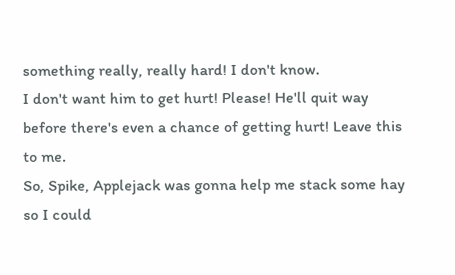something really, really hard! I don't know.
I don't want him to get hurt! Please! He'll quit way before there's even a chance of getting hurt! Leave this to me.
So, Spike, Applejack was gonna help me stack some hay so I could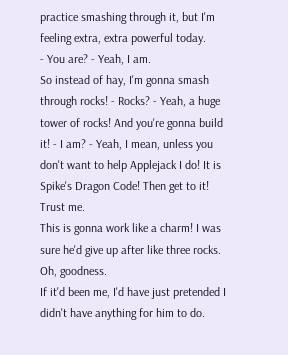practice smashing through it, but I'm feeling extra, extra powerful today.
- You are? - Yeah, I am.
So instead of hay, I'm gonna smash through rocks! - Rocks? - Yeah, a huge tower of rocks! And you're gonna build it! - I am? - Yeah, I mean, unless you don't want to help Applejack I do! It is Spike's Dragon Code! Then get to it! Trust me.
This is gonna work like a charm! I was sure he'd give up after like three rocks.
Oh, goodness.
If it'd been me, I'd have just pretended I didn't have anything for him to do.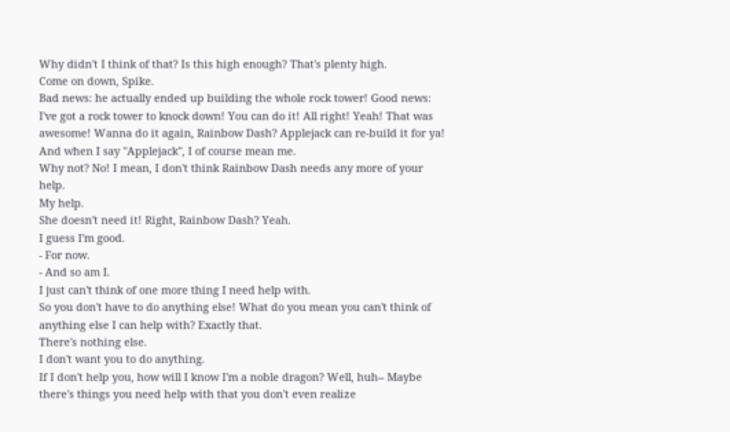Why didn't I think of that? Is this high enough? That's plenty high.
Come on down, Spike.
Bad news: he actually ended up building the whole rock tower! Good news: I've got a rock tower to knock down! You can do it! All right! Yeah! That was awesome! Wanna do it again, Rainbow Dash? Applejack can re-build it for ya! And when I say "Applejack", I of course mean me.
Why not? No! I mean, I don't think Rainbow Dash needs any more of your help.
My help.
She doesn't need it! Right, Rainbow Dash? Yeah.
I guess I'm good.
- For now.
- And so am I.
I just can't think of one more thing I need help with.
So you don't have to do anything else! What do you mean you can't think of anything else I can help with? Exactly that.
There's nothing else.
I don't want you to do anything.
If I don't help you, how will I know I'm a noble dragon? Well, huh-- Maybe there's things you need help with that you don't even realize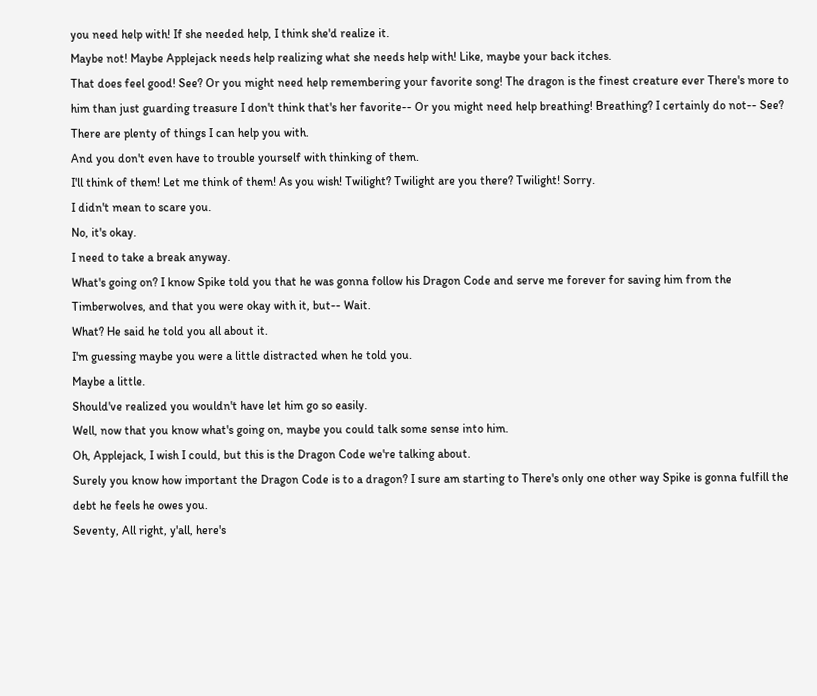you need help with! If she needed help, I think she'd realize it.
Maybe not! Maybe Applejack needs help realizing what she needs help with! Like, maybe your back itches.
That does feel good! See? Or you might need help remembering your favorite song! The dragon is the finest creature ever There's more to him than just guarding treasure I don't think that's her favorite-- Or you might need help breathing! Breathing? I certainly do not-- See? There are plenty of things I can help you with.
And you don't even have to trouble yourself with thinking of them.
I'll think of them! Let me think of them! As you wish! Twilight? Twilight are you there? Twilight! Sorry.
I didn't mean to scare you.
No, it's okay.
I need to take a break anyway.
What's going on? I know Spike told you that he was gonna follow his Dragon Code and serve me forever for saving him from the Timberwolves, and that you were okay with it, but-- Wait.
What? He said he told you all about it.
I'm guessing maybe you were a little distracted when he told you.
Maybe a little.
Should've realized you wouldn't have let him go so easily.
Well, now that you know what's going on, maybe you could talk some sense into him.
Oh, Applejack, I wish I could, but this is the Dragon Code we're talking about.
Surely you know how important the Dragon Code is to a dragon? I sure am starting to There's only one other way Spike is gonna fulfill the debt he feels he owes you.
Seventy, All right, y'all, here's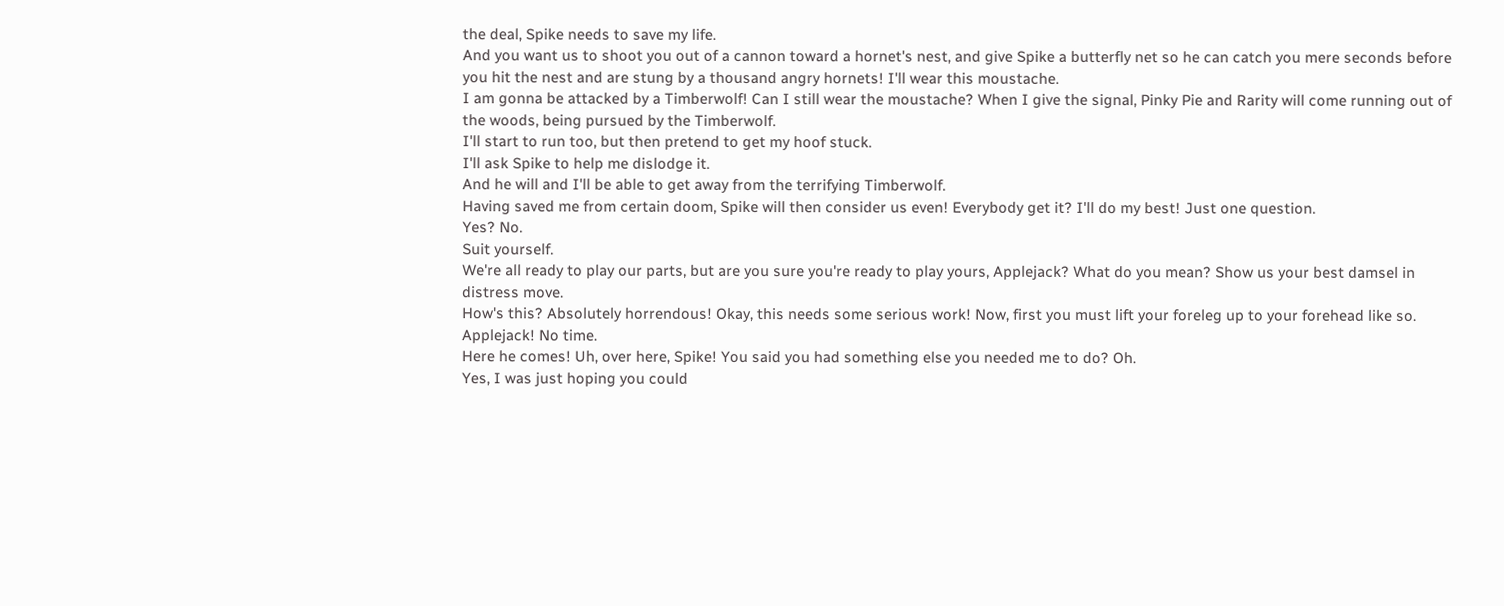the deal, Spike needs to save my life.
And you want us to shoot you out of a cannon toward a hornet's nest, and give Spike a butterfly net so he can catch you mere seconds before you hit the nest and are stung by a thousand angry hornets! I'll wear this moustache.
I am gonna be attacked by a Timberwolf! Can I still wear the moustache? When I give the signal, Pinky Pie and Rarity will come running out of the woods, being pursued by the Timberwolf.
I'll start to run too, but then pretend to get my hoof stuck.
I'll ask Spike to help me dislodge it.
And he will and I'll be able to get away from the terrifying Timberwolf.
Having saved me from certain doom, Spike will then consider us even! Everybody get it? I'll do my best! Just one question.
Yes? No.
Suit yourself.
We're all ready to play our parts, but are you sure you're ready to play yours, Applejack? What do you mean? Show us your best damsel in distress move.
How's this? Absolutely horrendous! Okay, this needs some serious work! Now, first you must lift your foreleg up to your forehead like so.
Applejack! No time.
Here he comes! Uh, over here, Spike! You said you had something else you needed me to do? Oh.
Yes, I was just hoping you could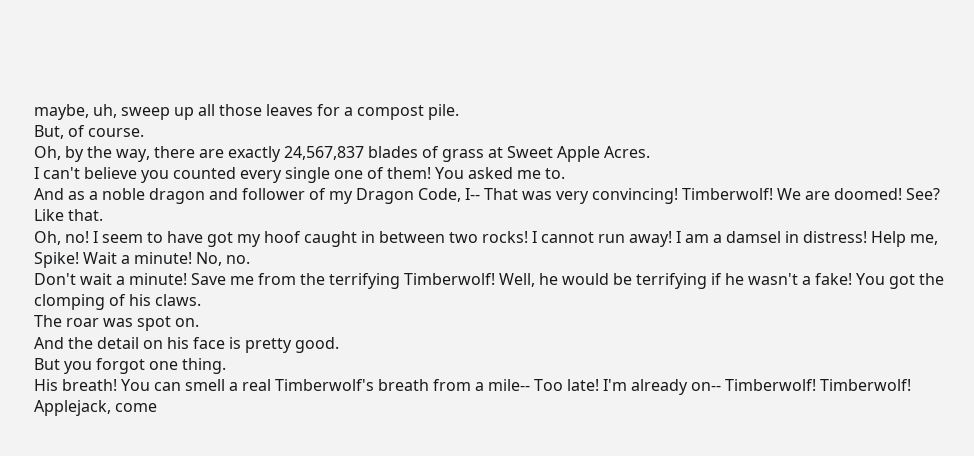maybe, uh, sweep up all those leaves for a compost pile.
But, of course.
Oh, by the way, there are exactly 24,567,837 blades of grass at Sweet Apple Acres.
I can't believe you counted every single one of them! You asked me to.
And as a noble dragon and follower of my Dragon Code, I-- That was very convincing! Timberwolf! We are doomed! See? Like that.
Oh, no! I seem to have got my hoof caught in between two rocks! I cannot run away! I am a damsel in distress! Help me, Spike! Wait a minute! No, no.
Don't wait a minute! Save me from the terrifying Timberwolf! Well, he would be terrifying if he wasn't a fake! You got the clomping of his claws.
The roar was spot on.
And the detail on his face is pretty good.
But you forgot one thing.
His breath! You can smell a real Timberwolf's breath from a mile-- Too late! I'm already on-- Timberwolf! Timberwolf! Applejack, come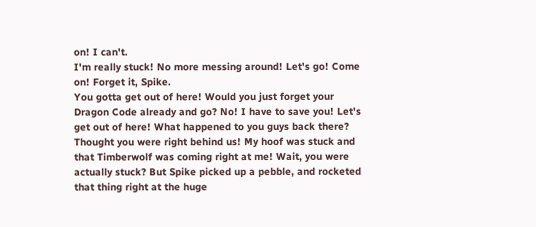on! I can't.
I'm really stuck! No more messing around! Let's go! Come on! Forget it, Spike.
You gotta get out of here! Would you just forget your Dragon Code already and go? No! I have to save you! Let's get out of here! What happened to you guys back there? Thought you were right behind us! My hoof was stuck and that Timberwolf was coming right at me! Wait, you were actually stuck? But Spike picked up a pebble, and rocketed that thing right at the huge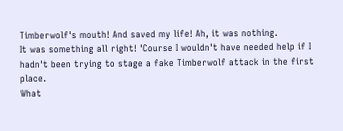Timberwolf's mouth! And saved my life! Ah, it was nothing.
It was something all right! 'Course I wouldn't have needed help if I hadn't been trying to stage a fake Timberwolf attack in the first place.
What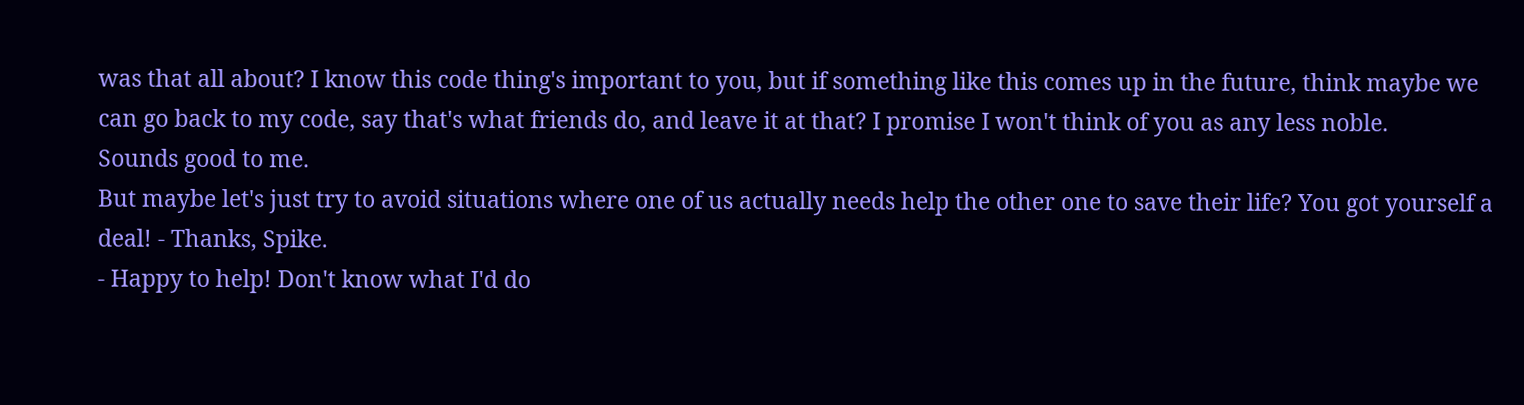was that all about? I know this code thing's important to you, but if something like this comes up in the future, think maybe we can go back to my code, say that's what friends do, and leave it at that? I promise I won't think of you as any less noble.
Sounds good to me.
But maybe let's just try to avoid situations where one of us actually needs help the other one to save their life? You got yourself a deal! - Thanks, Spike.
- Happy to help! Don't know what I'd do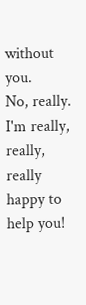without you.
No, really.
I'm really, really, really happy to help you!